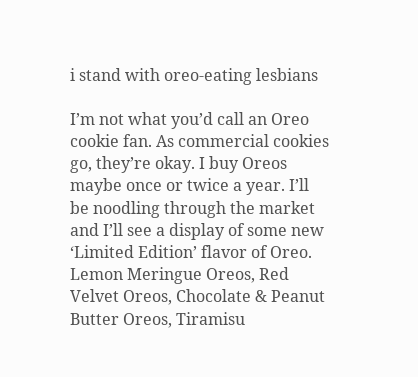i stand with oreo-eating lesbians

I’m not what you’d call an Oreo cookie fan. As commercial cookies go, they’re okay. I buy Oreos maybe once or twice a year. I’ll be noodling through the market and I’ll see a display of some new ‘Limited Edition’ flavor of Oreo. Lemon Meringue Oreos, Red Velvet Oreos, Chocolate & Peanut Butter Oreos, Tiramisu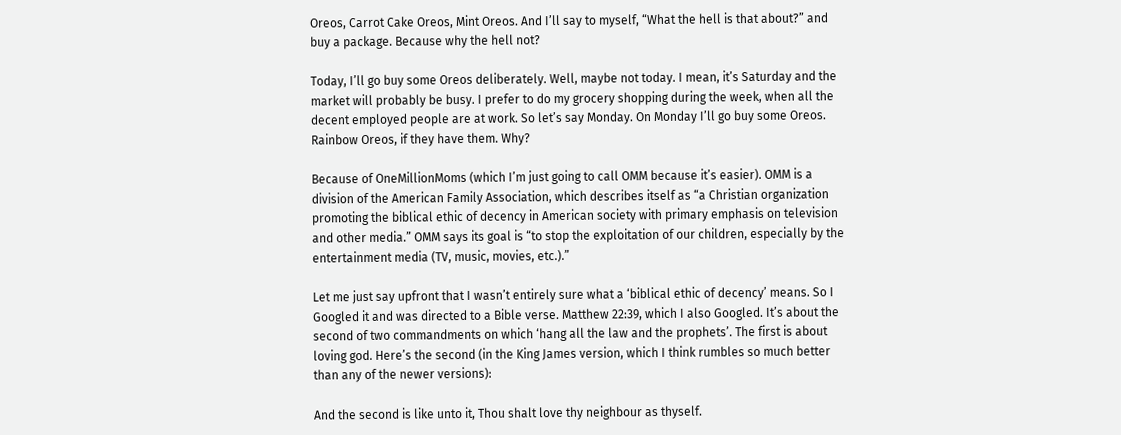Oreos, Carrot Cake Oreos, Mint Oreos. And I’ll say to myself, “What the hell is that about?” and buy a package. Because why the hell not?

Today, I’ll go buy some Oreos deliberately. Well, maybe not today. I mean, it’s Saturday and the market will probably be busy. I prefer to do my grocery shopping during the week, when all the decent employed people are at work. So let’s say Monday. On Monday I’ll go buy some Oreos. Rainbow Oreos, if they have them. Why?

Because of OneMillionMoms (which I’m just going to call OMM because it’s easier). OMM is a division of the American Family Association, which describes itself as “a Christian organization promoting the biblical ethic of decency in American society with primary emphasis on television and other media.” OMM says its goal is “to stop the exploitation of our children, especially by the entertainment media (TV, music, movies, etc.).”

Let me just say upfront that I wasn’t entirely sure what a ‘biblical ethic of decency’ means. So I Googled it and was directed to a Bible verse. Matthew 22:39, which I also Googled. It’s about the second of two commandments on which ‘hang all the law and the prophets’. The first is about loving god. Here’s the second (in the King James version, which I think rumbles so much better than any of the newer versions):

And the second is like unto it, Thou shalt love thy neighbour as thyself.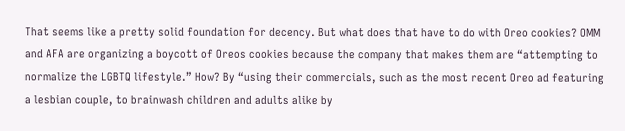That seems like a pretty solid foundation for decency. But what does that have to do with Oreo cookies? OMM and AFA are organizing a boycott of Oreos cookies because the company that makes them are “attempting to normalize the LGBTQ lifestyle.” How? By “using their commercials, such as the most recent Oreo ad featuring a lesbian couple, to brainwash children and adults alike by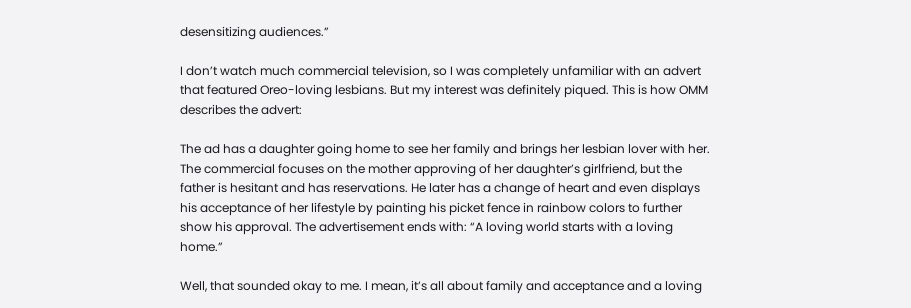desensitizing audiences.”

I don’t watch much commercial television, so I was completely unfamiliar with an advert that featured Oreo-loving lesbians. But my interest was definitely piqued. This is how OMM describes the advert:

The ad has a daughter going home to see her family and brings her lesbian lover with her. The commercial focuses on the mother approving of her daughter’s girlfriend, but the father is hesitant and has reservations. He later has a change of heart and even displays his acceptance of her lifestyle by painting his picket fence in rainbow colors to further show his approval. The advertisement ends with: “A loving world starts with a loving home.”

Well, that sounded okay to me. I mean, it’s all about family and acceptance and a loving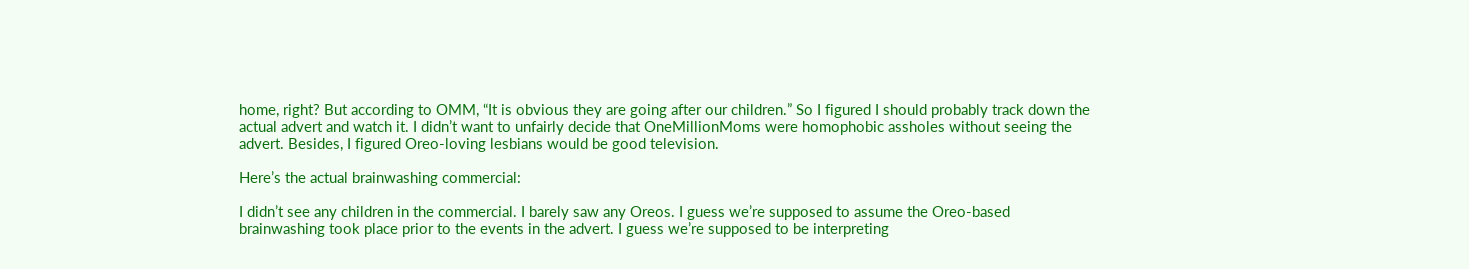home, right? But according to OMM, “It is obvious they are going after our children.” So I figured I should probably track down the actual advert and watch it. I didn’t want to unfairly decide that OneMillionMoms were homophobic assholes without seeing the advert. Besides, I figured Oreo-loving lesbians would be good television.

Here’s the actual brainwashing commercial:

I didn’t see any children in the commercial. I barely saw any Oreos. I guess we’re supposed to assume the Oreo-based brainwashing took place prior to the events in the advert. I guess we’re supposed to be interpreting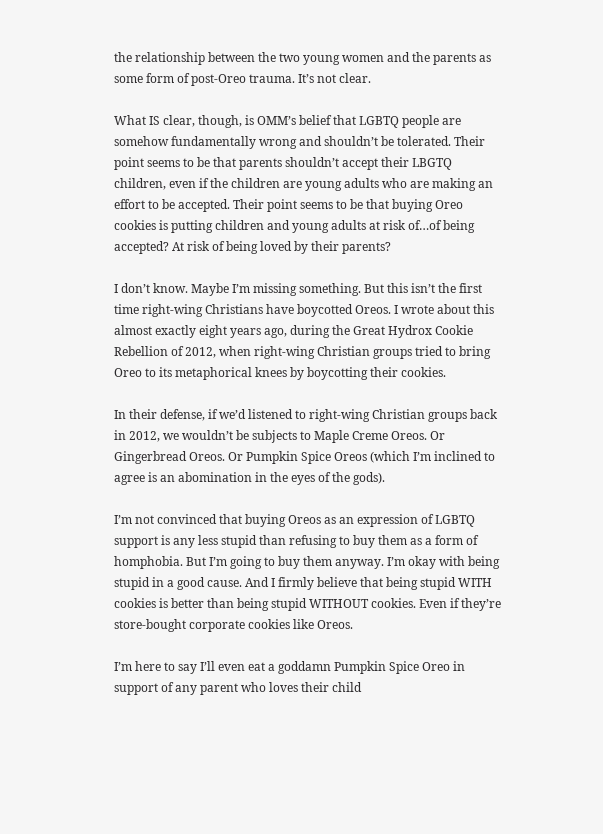the relationship between the two young women and the parents as some form of post-Oreo trauma. It’s not clear.

What IS clear, though, is OMM’s belief that LGBTQ people are somehow fundamentally wrong and shouldn’t be tolerated. Their point seems to be that parents shouldn’t accept their LBGTQ children, even if the children are young adults who are making an effort to be accepted. Their point seems to be that buying Oreo cookies is putting children and young adults at risk of…of being accepted? At risk of being loved by their parents?

I don’t know. Maybe I’m missing something. But this isn’t the first time right-wing Christians have boycotted Oreos. I wrote about this almost exactly eight years ago, during the Great Hydrox Cookie Rebellion of 2012, when right-wing Christian groups tried to bring Oreo to its metaphorical knees by boycotting their cookies.

In their defense, if we’d listened to right-wing Christian groups back in 2012, we wouldn’t be subjects to Maple Creme Oreos. Or Gingerbread Oreos. Or Pumpkin Spice Oreos (which I’m inclined to agree is an abomination in the eyes of the gods).

I’m not convinced that buying Oreos as an expression of LGBTQ support is any less stupid than refusing to buy them as a form of homphobia. But I’m going to buy them anyway. I’m okay with being stupid in a good cause. And I firmly believe that being stupid WITH cookies is better than being stupid WITHOUT cookies. Even if they’re store-bought corporate cookies like Oreos.

I’m here to say I’ll even eat a goddamn Pumpkin Spice Oreo in support of any parent who loves their child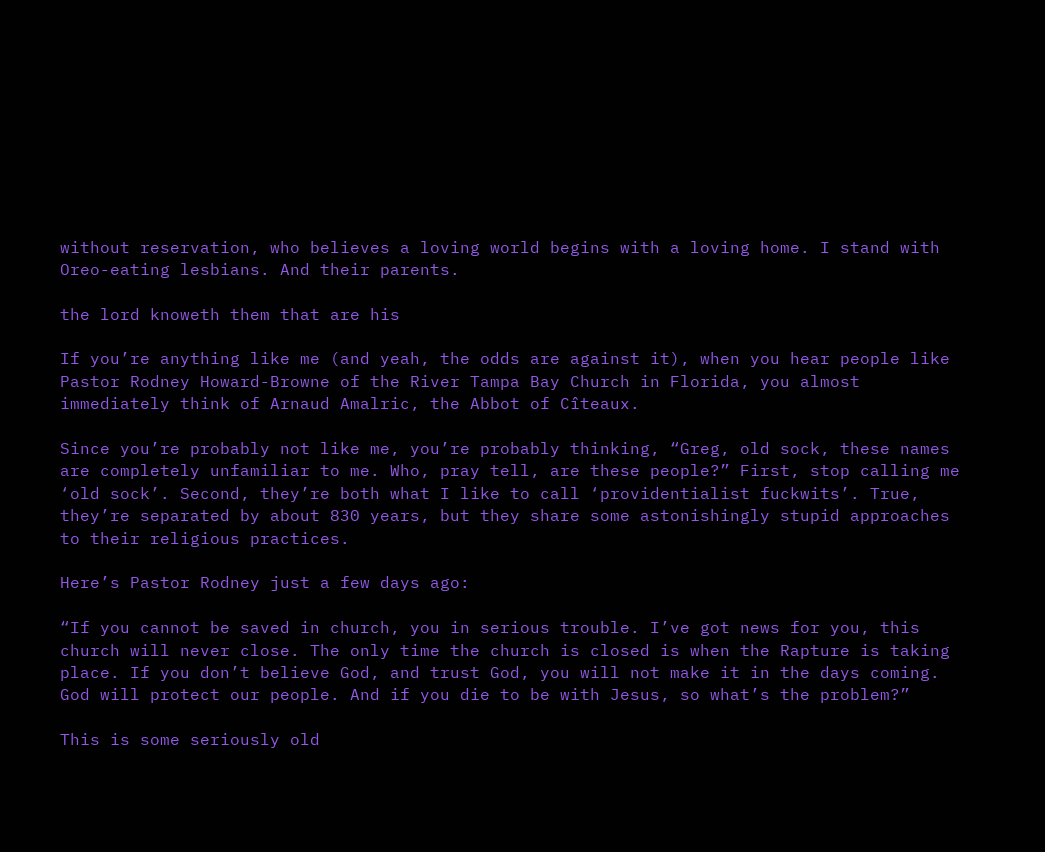without reservation, who believes a loving world begins with a loving home. I stand with Oreo-eating lesbians. And their parents.

the lord knoweth them that are his

If you’re anything like me (and yeah, the odds are against it), when you hear people like Pastor Rodney Howard-Browne of the River Tampa Bay Church in Florida, you almost immediately think of Arnaud Amalric, the Abbot of Cîteaux.

Since you’re probably not like me, you’re probably thinking, “Greg, old sock, these names are completely unfamiliar to me. Who, pray tell, are these people?” First, stop calling me ‘old sock’. Second, they’re both what I like to call ‘providentialist fuckwits’. True, they’re separated by about 830 years, but they share some astonishingly stupid approaches to their religious practices.

Here’s Pastor Rodney just a few days ago:

“If you cannot be saved in church, you in serious trouble. I’ve got news for you, this church will never close. The only time the church is closed is when the Rapture is taking place. If you don’t believe God, and trust God, you will not make it in the days coming. God will protect our people. And if you die to be with Jesus, so what’s the problem?”

This is some seriously old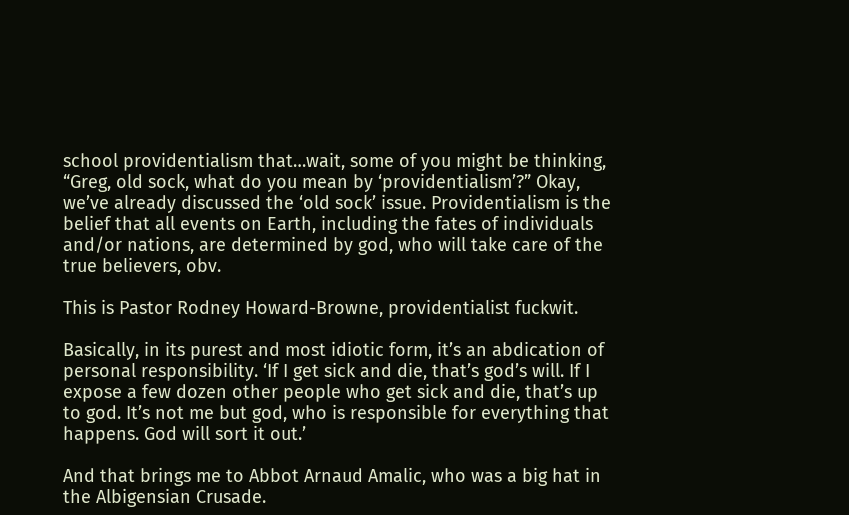school providentialism that…wait, some of you might be thinking, “Greg, old sock, what do you mean by ‘providentialism’?” Okay, we’ve already discussed the ‘old sock’ issue. Providentialism is the belief that all events on Earth, including the fates of individuals and/or nations, are determined by god, who will take care of the true believers, obv.

This is Pastor Rodney Howard-Browne, providentialist fuckwit.

Basically, in its purest and most idiotic form, it’s an abdication of personal responsibility. ‘If I get sick and die, that’s god’s will. If I expose a few dozen other people who get sick and die, that’s up to god. It’s not me but god, who is responsible for everything that happens. God will sort it out.’

And that brings me to Abbot Arnaud Amalic, who was a big hat in the Albigensian Crusade.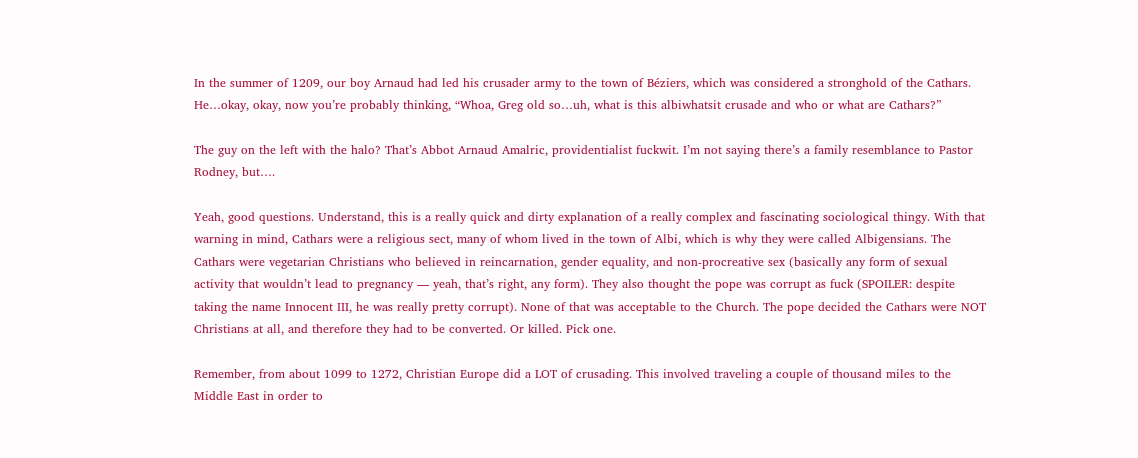In the summer of 1209, our boy Arnaud had led his crusader army to the town of Béziers, which was considered a stronghold of the Cathars. He…okay, okay, now you’re probably thinking, “Whoa, Greg old so…uh, what is this albiwhatsit crusade and who or what are Cathars?”

The guy on the left with the halo? That’s Abbot Arnaud Amalric, providentialist fuckwit. I’m not saying there’s a family resemblance to Pastor Rodney, but….

Yeah, good questions. Understand, this is a really quick and dirty explanation of a really complex and fascinating sociological thingy. With that warning in mind, Cathars were a religious sect, many of whom lived in the town of Albi, which is why they were called Albigensians. The Cathars were vegetarian Christians who believed in reincarnation, gender equality, and non-procreative sex (basically any form of sexual activity that wouldn’t lead to pregnancy — yeah, that’s right, any form). They also thought the pope was corrupt as fuck (SPOILER: despite taking the name Innocent III, he was really pretty corrupt). None of that was acceptable to the Church. The pope decided the Cathars were NOT Christians at all, and therefore they had to be converted. Or killed. Pick one.

Remember, from about 1099 to 1272, Christian Europe did a LOT of crusading. This involved traveling a couple of thousand miles to the Middle East in order to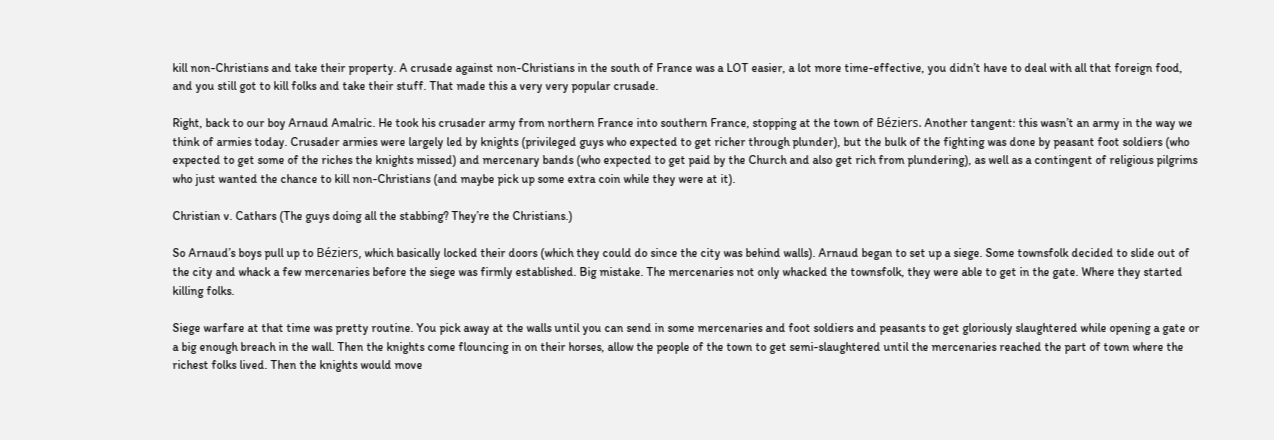kill non-Christians and take their property. A crusade against non-Christians in the south of France was a LOT easier, a lot more time-effective, you didn’t have to deal with all that foreign food, and you still got to kill folks and take their stuff. That made this a very very popular crusade.

Right, back to our boy Arnaud Amalric. He took his crusader army from northern France into southern France, stopping at the town of Béziers. Another tangent: this wasn’t an army in the way we think of armies today. Crusader armies were largely led by knights (privileged guys who expected to get richer through plunder), but the bulk of the fighting was done by peasant foot soldiers (who expected to get some of the riches the knights missed) and mercenary bands (who expected to get paid by the Church and also get rich from plundering), as well as a contingent of religious pilgrims who just wanted the chance to kill non-Christians (and maybe pick up some extra coin while they were at it).

Christian v. Cathars (The guys doing all the stabbing? They’re the Christians.)

So Arnaud’s boys pull up to Béziers, which basically locked their doors (which they could do since the city was behind walls). Arnaud began to set up a siege. Some townsfolk decided to slide out of the city and whack a few mercenaries before the siege was firmly established. Big mistake. The mercenaries not only whacked the townsfolk, they were able to get in the gate. Where they started killing folks.

Siege warfare at that time was pretty routine. You pick away at the walls until you can send in some mercenaries and foot soldiers and peasants to get gloriously slaughtered while opening a gate or a big enough breach in the wall. Then the knights come flouncing in on their horses, allow the people of the town to get semi-slaughtered until the mercenaries reached the part of town where the richest folks lived. Then the knights would move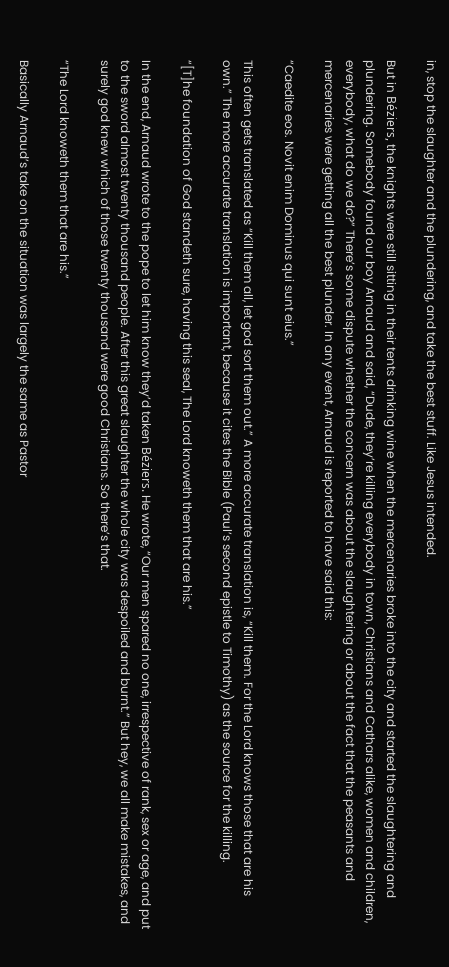in, stop the slaughter and the plundering, and take the best stuff. Like Jesus intended.

But in Béziers, the knights were still sitting in their tents drinking wine when the mercenaries broke into the city and started the slaughtering and plundering. Somebody found our boy Arnaud and said, “Dude, they’re killing everybody in town, Christians and Cathars alike, women and children, everybody, what do we do?” There’s some dispute whether the concern was about the slaughtering or about the fact that the peasants and mercenaries were getting all the best plunder. In any event, Arnaud is reported to have said this:

“Caedite eos. Novit enim Dominus qui sunt eius.”

This often gets translated as “Kill them all, let god sort them out.” A more accurate translation is, “Kill them. For the Lord knows those that are his own.” The more accurate translation is important, because it cites the Bible (Paul’s second epistle to Timothy) as the source for the killing.

“[T]he foundation of God standeth sure, having this seal, The Lord knoweth them that are his.”

In the end, Arnaud wrote to the pope to let him know they’d taken Béziers. He wrote, “Our men spared no one, irrespective of rank, sex or age, and put to the sword almost twenty thousand people. After this great slaughter the whole city was despoiled and burnt.” But hey, we all make mistakes, and surely god knew which of those twenty thousand were good Christians. So there’s that.

“The Lord knoweth them that are his.”

Basically Arnaud’s take on the situation was largely the same as Pastor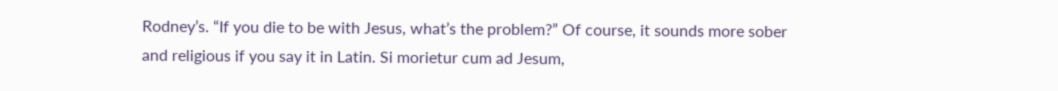Rodney’s. “If you die to be with Jesus, what’s the problem?” Of course, it sounds more sober and religious if you say it in Latin. Si morietur cum ad Jesum,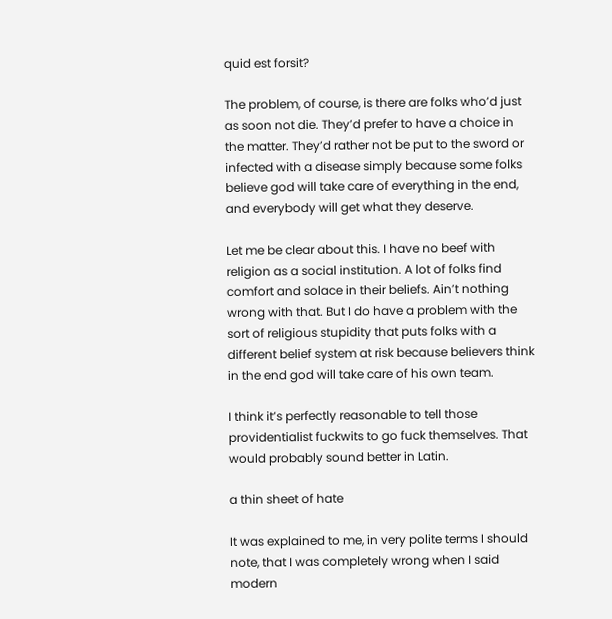quid est forsit?

The problem, of course, is there are folks who’d just as soon not die. They’d prefer to have a choice in the matter. They’d rather not be put to the sword or infected with a disease simply because some folks believe god will take care of everything in the end, and everybody will get what they deserve.

Let me be clear about this. I have no beef with religion as a social institution. A lot of folks find comfort and solace in their beliefs. Ain’t nothing wrong with that. But I do have a problem with the sort of religious stupidity that puts folks with a different belief system at risk because believers think in the end god will take care of his own team.

I think it’s perfectly reasonable to tell those providentialist fuckwits to go fuck themselves. That would probably sound better in Latin.

a thin sheet of hate

It was explained to me, in very polite terms I should note, that I was completely wrong when I said modern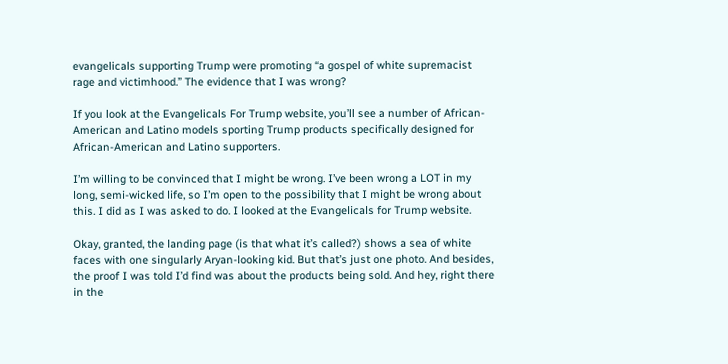evangelicals supporting Trump were promoting “a gospel of white supremacist rage and victimhood.” The evidence that I was wrong?

If you look at the Evangelicals For Trump website, you’ll see a number of African-American and Latino models sporting Trump products specifically designed for African-American and Latino supporters.

I’m willing to be convinced that I might be wrong. I’ve been wrong a LOT in my long, semi-wicked life, so I’m open to the possibility that I might be wrong about this. I did as I was asked to do. I looked at the Evangelicals for Trump website.

Okay, granted, the landing page (is that what it’s called?) shows a sea of white faces with one singularly Aryan-looking kid. But that’s just one photo. And besides, the proof I was told I’d find was about the products being sold. And hey, right there in the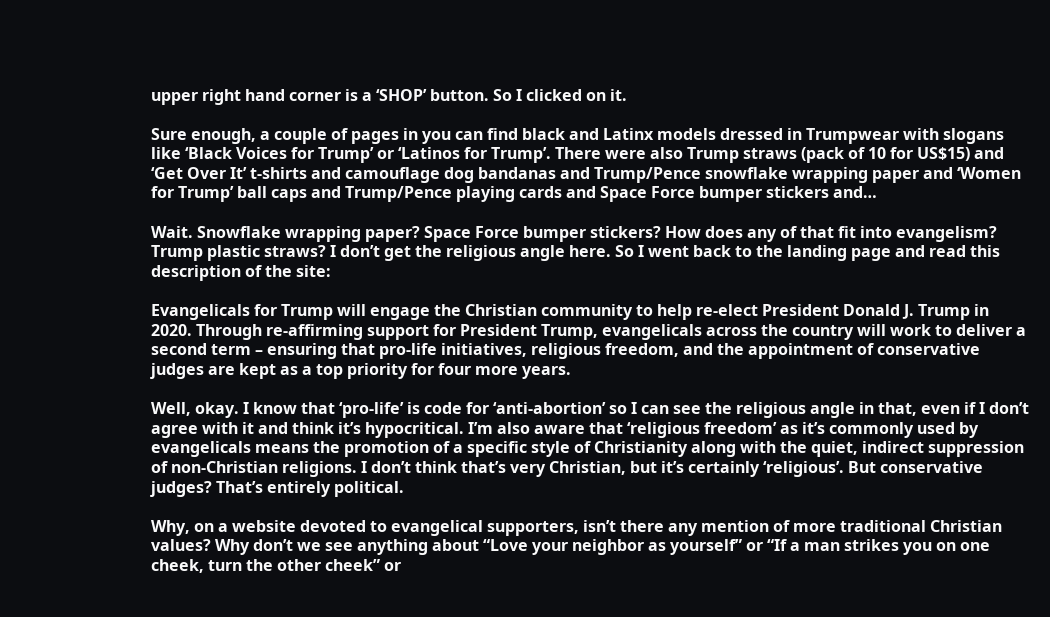upper right hand corner is a ‘SHOP’ button. So I clicked on it.

Sure enough, a couple of pages in you can find black and Latinx models dressed in Trumpwear with slogans like ‘Black Voices for Trump’ or ‘Latinos for Trump’. There were also Trump straws (pack of 10 for US$15) and ‘Get Over It’ t-shirts and camouflage dog bandanas and Trump/Pence snowflake wrapping paper and ‘Women for Trump’ ball caps and Trump/Pence playing cards and Space Force bumper stickers and…

Wait. Snowflake wrapping paper? Space Force bumper stickers? How does any of that fit into evangelism? Trump plastic straws? I don’t get the religious angle here. So I went back to the landing page and read this description of the site:

Evangelicals for Trump will engage the Christian community to help re-elect President Donald J. Trump in 2020. Through re-affirming support for President Trump, evangelicals across the country will work to deliver a second term – ensuring that pro-life initiatives, religious freedom, and the appointment of conservative judges are kept as a top priority for four more years.

Well, okay. I know that ‘pro-life’ is code for ‘anti-abortion’ so I can see the religious angle in that, even if I don’t agree with it and think it’s hypocritical. I’m also aware that ‘religious freedom’ as it’s commonly used by evangelicals means the promotion of a specific style of Christianity along with the quiet, indirect suppression of non-Christian religions. I don’t think that’s very Christian, but it’s certainly ‘religious’. But conservative judges? That’s entirely political.

Why, on a website devoted to evangelical supporters, isn’t there any mention of more traditional Christian values? Why don’t we see anything about “Love your neighbor as yourself” or “If a man strikes you on one cheek, turn the other cheek” or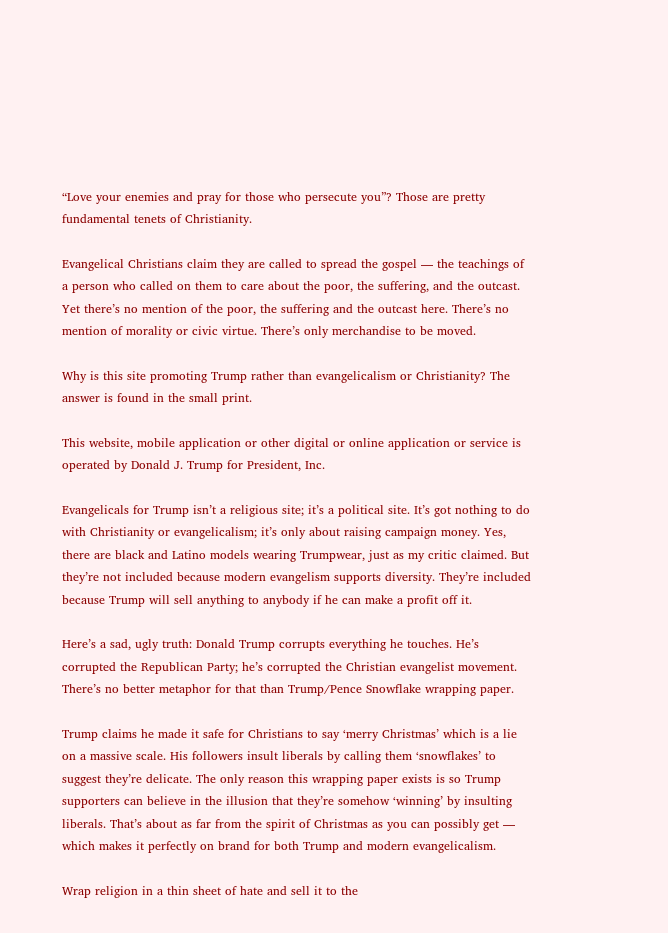“Love your enemies and pray for those who persecute you”? Those are pretty fundamental tenets of Christianity.

Evangelical Christians claim they are called to spread the gospel — the teachings of a person who called on them to care about the poor, the suffering, and the outcast. Yet there’s no mention of the poor, the suffering and the outcast here. There’s no mention of morality or civic virtue. There’s only merchandise to be moved.

Why is this site promoting Trump rather than evangelicalism or Christianity? The answer is found in the small print.

This website, mobile application or other digital or online application or service is operated by Donald J. Trump for President, Inc.

Evangelicals for Trump isn’t a religious site; it’s a political site. It’s got nothing to do with Christianity or evangelicalism; it’s only about raising campaign money. Yes, there are black and Latino models wearing Trumpwear, just as my critic claimed. But they’re not included because modern evangelism supports diversity. They’re included because Trump will sell anything to anybody if he can make a profit off it.

Here’s a sad, ugly truth: Donald Trump corrupts everything he touches. He’s corrupted the Republican Party; he’s corrupted the Christian evangelist movement. There’s no better metaphor for that than Trump/Pence Snowflake wrapping paper.

Trump claims he made it safe for Christians to say ‘merry Christmas’ which is a lie on a massive scale. His followers insult liberals by calling them ‘snowflakes’ to suggest they’re delicate. The only reason this wrapping paper exists is so Trump supporters can believe in the illusion that they’re somehow ‘winning’ by insulting liberals. That’s about as far from the spirit of Christmas as you can possibly get — which makes it perfectly on brand for both Trump and modern evangelicalism.

Wrap religion in a thin sheet of hate and sell it to the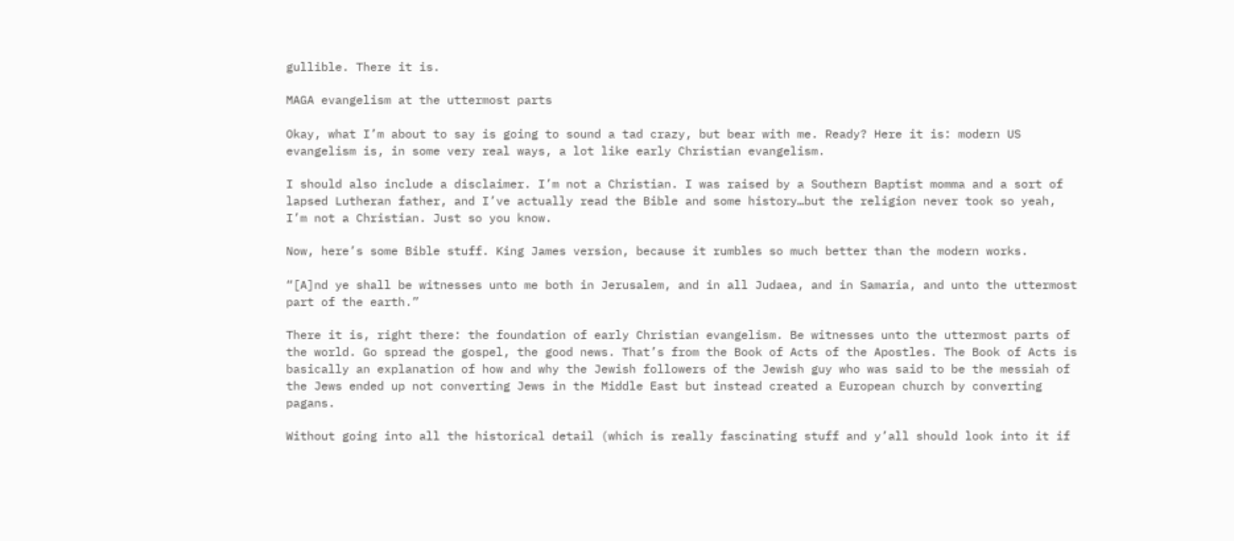gullible. There it is.

MAGA evangelism at the uttermost parts

Okay, what I’m about to say is going to sound a tad crazy, but bear with me. Ready? Here it is: modern US evangelism is, in some very real ways, a lot like early Christian evangelism.

I should also include a disclaimer. I’m not a Christian. I was raised by a Southern Baptist momma and a sort of lapsed Lutheran father, and I’ve actually read the Bible and some history…but the religion never took so yeah, I’m not a Christian. Just so you know.

Now, here’s some Bible stuff. King James version, because it rumbles so much better than the modern works.

“[A]nd ye shall be witnesses unto me both in Jerusalem, and in all Judaea, and in Samaria, and unto the uttermost part of the earth.”

There it is, right there: the foundation of early Christian evangelism. Be witnesses unto the uttermost parts of the world. Go spread the gospel, the good news. That’s from the Book of Acts of the Apostles. The Book of Acts is basically an explanation of how and why the Jewish followers of the Jewish guy who was said to be the messiah of the Jews ended up not converting Jews in the Middle East but instead created a European church by converting pagans.

Without going into all the historical detail (which is really fascinating stuff and y’all should look into it if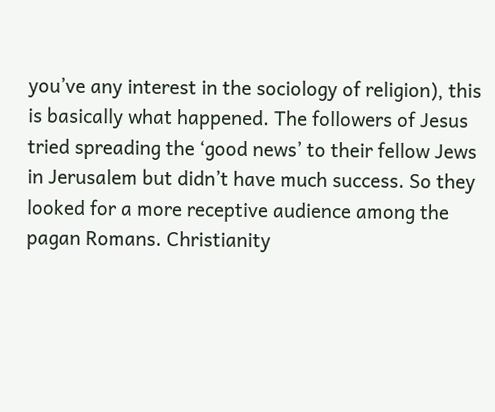you’ve any interest in the sociology of religion), this is basically what happened. The followers of Jesus tried spreading the ‘good news’ to their fellow Jews in Jerusalem but didn’t have much success. So they looked for a more receptive audience among the pagan Romans. Christianity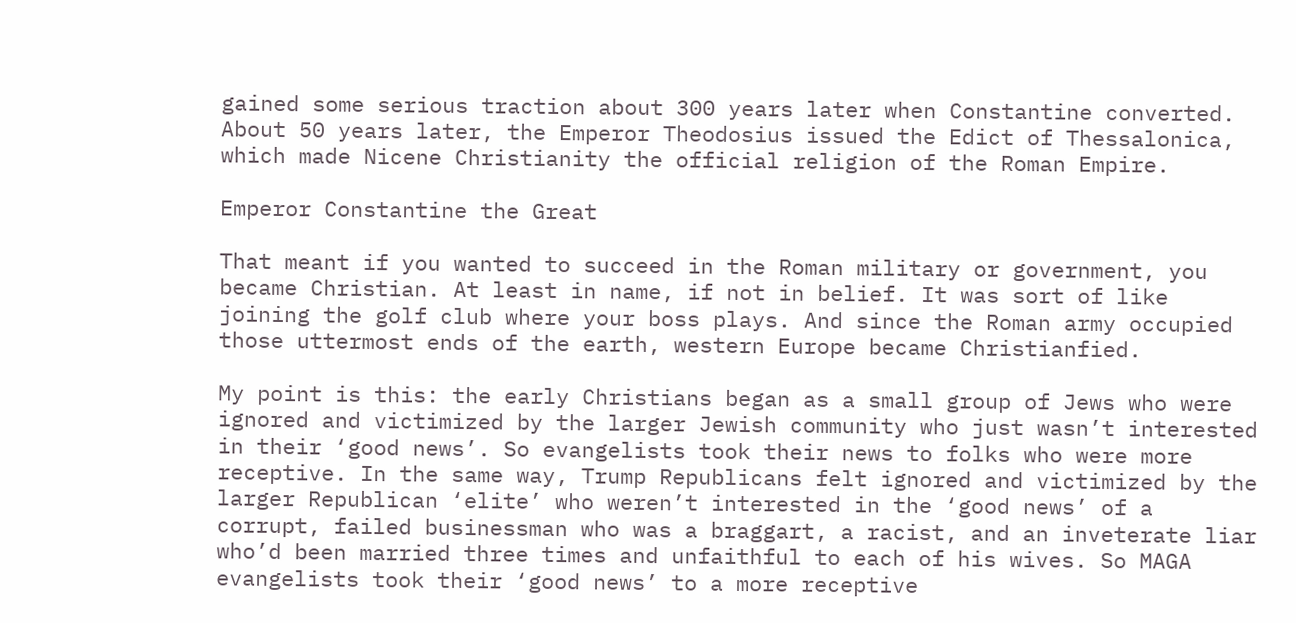gained some serious traction about 300 years later when Constantine converted. About 50 years later, the Emperor Theodosius issued the Edict of Thessalonica, which made Nicene Christianity the official religion of the Roman Empire.

Emperor Constantine the Great

That meant if you wanted to succeed in the Roman military or government, you became Christian. At least in name, if not in belief. It was sort of like joining the golf club where your boss plays. And since the Roman army occupied those uttermost ends of the earth, western Europe became Christianfied.

My point is this: the early Christians began as a small group of Jews who were ignored and victimized by the larger Jewish community who just wasn’t interested in their ‘good news’. So evangelists took their news to folks who were more receptive. In the same way, Trump Republicans felt ignored and victimized by the larger Republican ‘elite’ who weren’t interested in the ‘good news’ of a corrupt, failed businessman who was a braggart, a racist, and an inveterate liar who’d been married three times and unfaithful to each of his wives. So MAGA evangelists took their ‘good news’ to a more receptive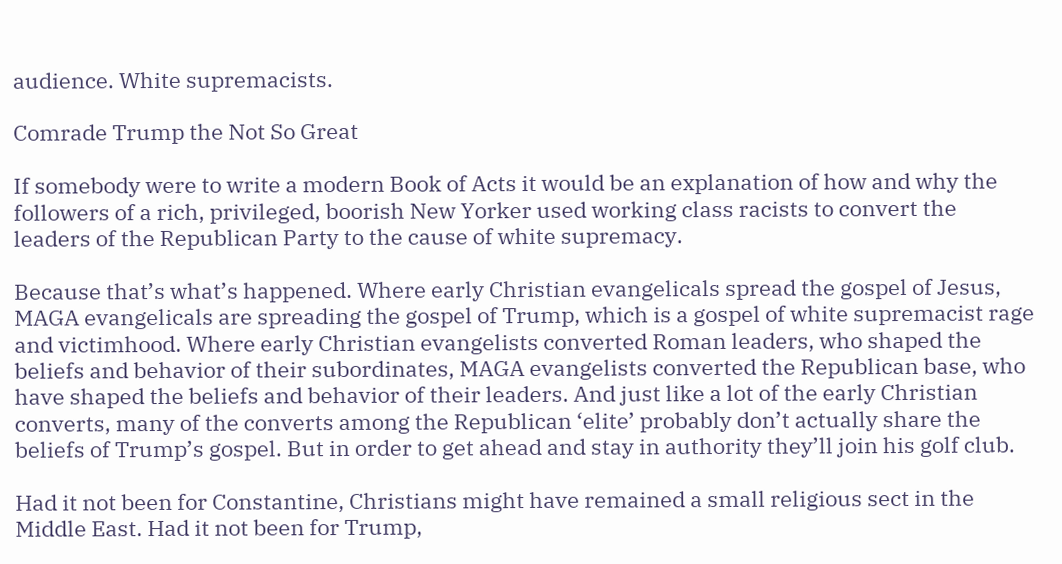audience. White supremacists.

Comrade Trump the Not So Great

If somebody were to write a modern Book of Acts it would be an explanation of how and why the followers of a rich, privileged, boorish New Yorker used working class racists to convert the leaders of the Republican Party to the cause of white supremacy.

Because that’s what’s happened. Where early Christian evangelicals spread the gospel of Jesus, MAGA evangelicals are spreading the gospel of Trump, which is a gospel of white supremacist rage and victimhood. Where early Christian evangelists converted Roman leaders, who shaped the beliefs and behavior of their subordinates, MAGA evangelists converted the Republican base, who have shaped the beliefs and behavior of their leaders. And just like a lot of the early Christian converts, many of the converts among the Republican ‘elite’ probably don’t actually share the beliefs of Trump’s gospel. But in order to get ahead and stay in authority they’ll join his golf club.

Had it not been for Constantine, Christians might have remained a small religious sect in the Middle East. Had it not been for Trump,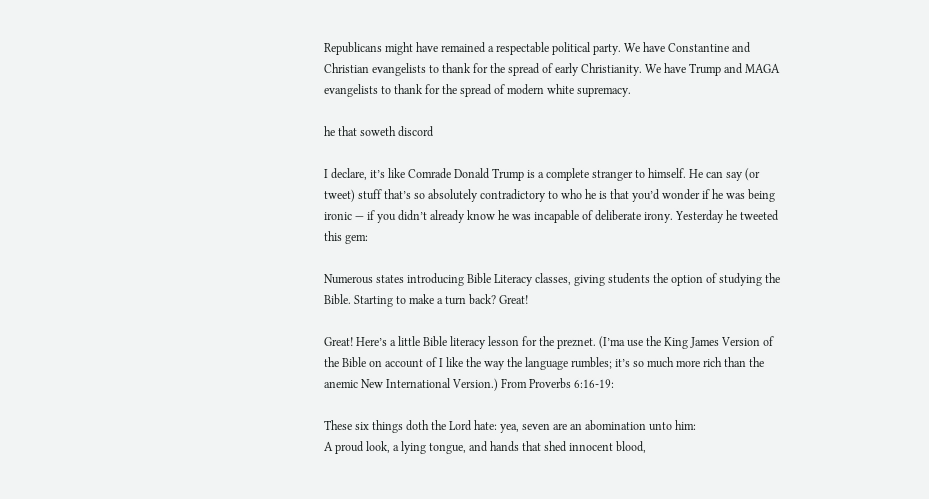Republicans might have remained a respectable political party. We have Constantine and Christian evangelists to thank for the spread of early Christianity. We have Trump and MAGA evangelists to thank for the spread of modern white supremacy.

he that soweth discord

I declare, it’s like Comrade Donald Trump is a complete stranger to himself. He can say (or tweet) stuff that’s so absolutely contradictory to who he is that you’d wonder if he was being ironic — if you didn’t already know he was incapable of deliberate irony. Yesterday he tweeted this gem:

Numerous states introducing Bible Literacy classes, giving students the option of studying the Bible. Starting to make a turn back? Great!

Great! Here’s a little Bible literacy lesson for the preznet. (I’ma use the King James Version of the Bible on account of I like the way the language rumbles; it’s so much more rich than the anemic New International Version.) From Proverbs 6:16-19:

These six things doth the Lord hate: yea, seven are an abomination unto him:
A proud look, a lying tongue, and hands that shed innocent blood,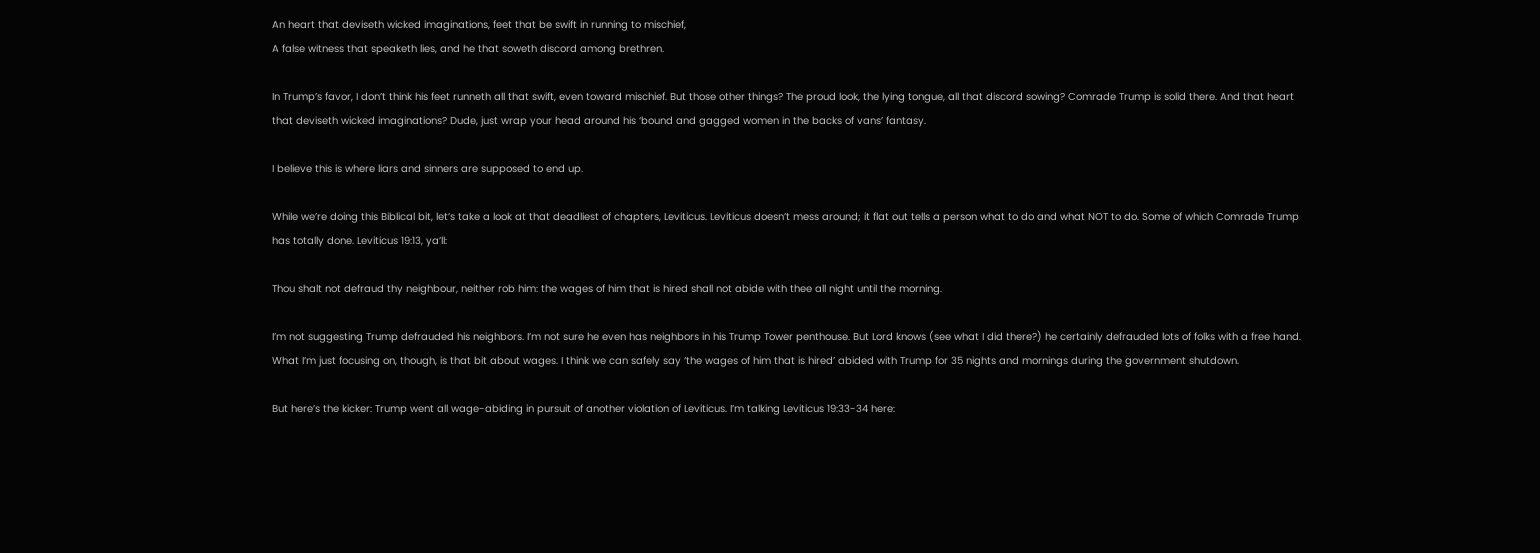An heart that deviseth wicked imaginations, feet that be swift in running to mischief,
A false witness that speaketh lies, and he that soweth discord among brethren.

In Trump’s favor, I don’t think his feet runneth all that swift, even toward mischief. But those other things? The proud look, the lying tongue, all that discord sowing? Comrade Trump is solid there. And that heart that deviseth wicked imaginations? Dude, just wrap your head around his ‘bound and gagged women in the backs of vans’ fantasy.

I believe this is where liars and sinners are supposed to end up.

While we’re doing this Biblical bit, let’s take a look at that deadliest of chapters, Leviticus. Leviticus doesn’t mess around; it flat out tells a person what to do and what NOT to do. Some of which Comrade Trump has totally done. Leviticus 19:13, ya’ll:

Thou shalt not defraud thy neighbour, neither rob him: the wages of him that is hired shall not abide with thee all night until the morning.

I’m not suggesting Trump defrauded his neighbors. I’m not sure he even has neighbors in his Trump Tower penthouse. But Lord knows (see what I did there?) he certainly defrauded lots of folks with a free hand. What I’m just focusing on, though, is that bit about wages. I think we can safely say ‘the wages of him that is hired’ abided with Trump for 35 nights and mornings during the government shutdown.

But here’s the kicker: Trump went all wage-abiding in pursuit of another violation of Leviticus. I’m talking Leviticus 19:33-34 here: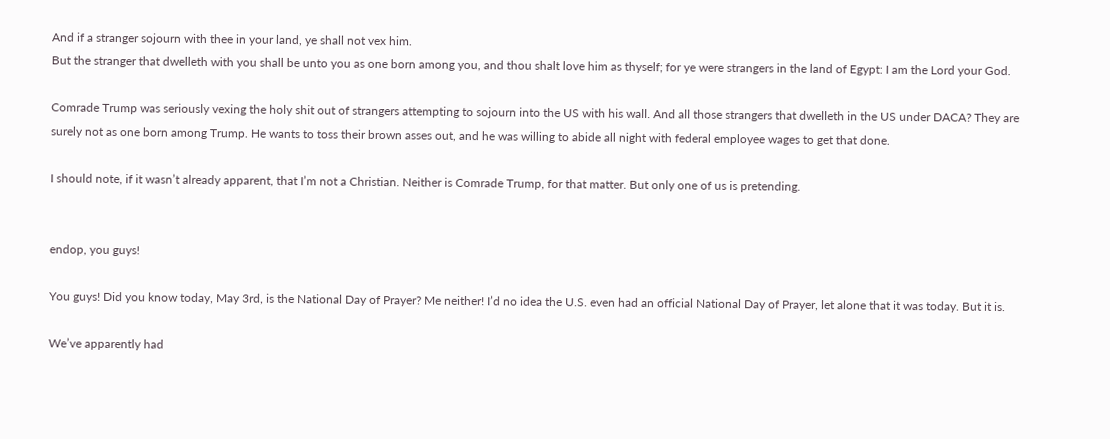And if a stranger sojourn with thee in your land, ye shall not vex him.
But the stranger that dwelleth with you shall be unto you as one born among you, and thou shalt love him as thyself; for ye were strangers in the land of Egypt: I am the Lord your God.

Comrade Trump was seriously vexing the holy shit out of strangers attempting to sojourn into the US with his wall. And all those strangers that dwelleth in the US under DACA? They are surely not as one born among Trump. He wants to toss their brown asses out, and he was willing to abide all night with federal employee wages to get that done.

I should note, if it wasn’t already apparent, that I’m not a Christian. Neither is Comrade Trump, for that matter. But only one of us is pretending.


endop, you guys!

You guys! Did you know today, May 3rd, is the National Day of Prayer? Me neither! I’d no idea the U.S. even had an official National Day of Prayer, let alone that it was today. But it is.

We’ve apparently had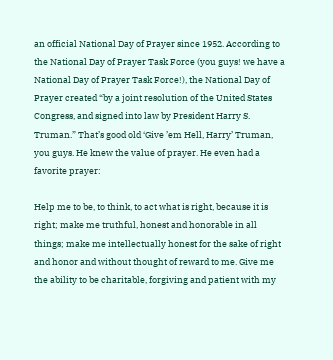an official National Day of Prayer since 1952. According to the National Day of Prayer Task Force (you guys! we have a National Day of Prayer Task Force!), the National Day of Prayer created “by a joint resolution of the United States Congress, and signed into law by President Harry S. Truman.” That’s good old ‘Give ’em Hell, Harry’ Truman, you guys. He knew the value of prayer. He even had a favorite prayer:

Help me to be, to think, to act what is right, because it is right; make me truthful, honest and honorable in all things; make me intellectually honest for the sake of right and honor and without thought of reward to me. Give me the ability to be charitable, forgiving and patient with my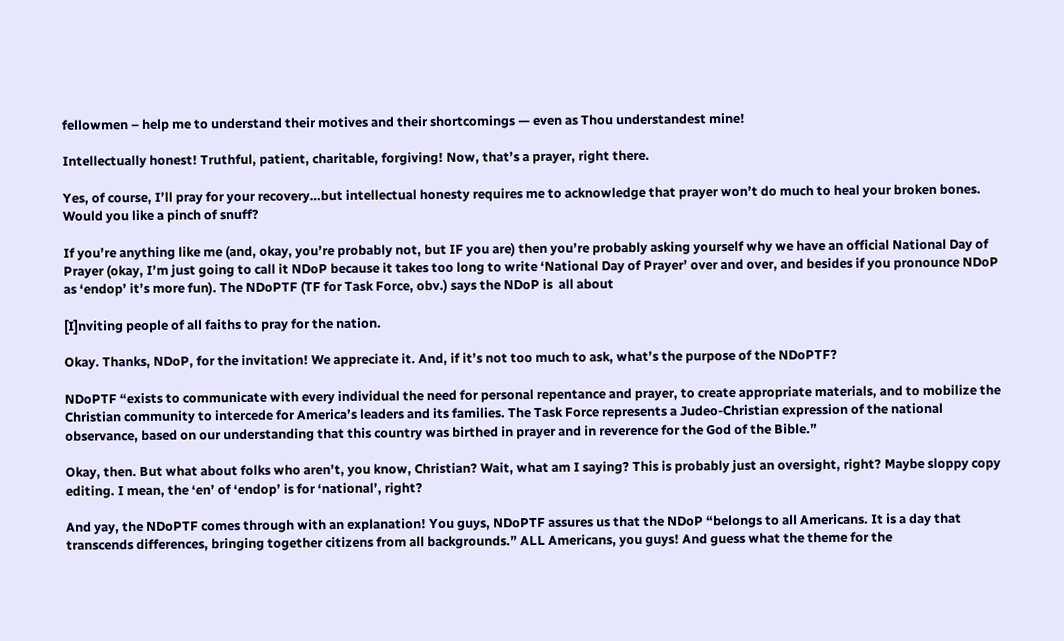fellowmen – help me to understand their motives and their shortcomings — even as Thou understandest mine!

Intellectually honest! Truthful, patient, charitable, forgiving! Now, that’s a prayer, right there.

Yes, of course, I’ll pray for your recovery…but intellectual honesty requires me to acknowledge that prayer won’t do much to heal your broken bones. Would you like a pinch of snuff?

If you’re anything like me (and, okay, you’re probably not, but IF you are) then you’re probably asking yourself why we have an official National Day of Prayer (okay, I’m just going to call it NDoP because it takes too long to write ‘National Day of Prayer’ over and over, and besides if you pronounce NDoP as ‘endop’ it’s more fun). The NDoPTF (TF for Task Force, obv.) says the NDoP is  all about

[I]nviting people of all faiths to pray for the nation.

Okay. Thanks, NDoP, for the invitation! We appreciate it. And, if it’s not too much to ask, what’s the purpose of the NDoPTF?

NDoPTF “exists to communicate with every individual the need for personal repentance and prayer, to create appropriate materials, and to mobilize the Christian community to intercede for America’s leaders and its families. The Task Force represents a Judeo-Christian expression of the national observance, based on our understanding that this country was birthed in prayer and in reverence for the God of the Bible.”

Okay, then. But what about folks who aren’t, you know, Christian? Wait, what am I saying? This is probably just an oversight, right? Maybe sloppy copy editing. I mean, the ‘en’ of ‘endop’ is for ‘national’, right?

And yay, the NDoPTF comes through with an explanation! You guys, NDoPTF assures us that the NDoP “belongs to all Americans. It is a day that transcends differences, bringing together citizens from all backgrounds.” ALL Americans, you guys! And guess what the theme for the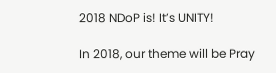2018 NDoP is! It’s UNITY!

In 2018, our theme will be Pray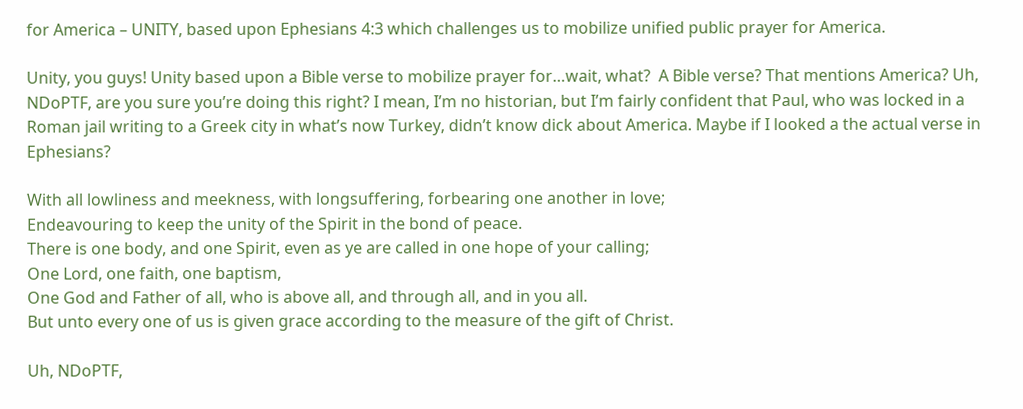for America – UNITY, based upon Ephesians 4:3 which challenges us to mobilize unified public prayer for America.

Unity, you guys! Unity based upon a Bible verse to mobilize prayer for…wait, what?  A Bible verse? That mentions America? Uh, NDoPTF, are you sure you’re doing this right? I mean, I’m no historian, but I’m fairly confident that Paul, who was locked in a Roman jail writing to a Greek city in what’s now Turkey, didn’t know dick about America. Maybe if I looked a the actual verse in Ephesians?

With all lowliness and meekness, with longsuffering, forbearing one another in love;
Endeavouring to keep the unity of the Spirit in the bond of peace.
There is one body, and one Spirit, even as ye are called in one hope of your calling;
One Lord, one faith, one baptism,
One God and Father of all, who is above all, and through all, and in you all.
But unto every one of us is given grace according to the measure of the gift of Christ.

Uh, NDoPTF,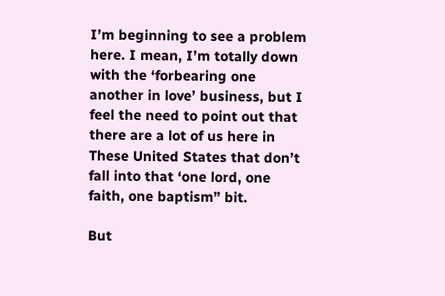I’m beginning to see a problem here. I mean, I’m totally down with the ‘forbearing one another in love’ business, but I feel the need to point out that there are a lot of us here in These United States that don’t fall into that ‘one lord, one faith, one baptism” bit.

But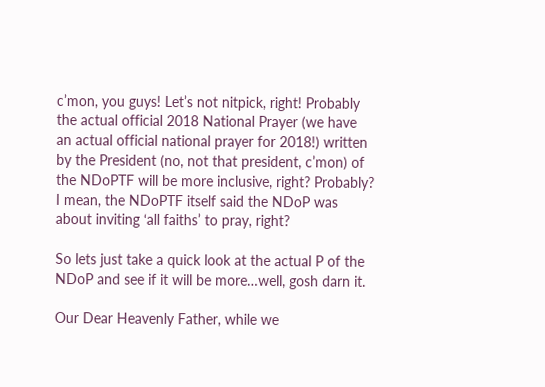c’mon, you guys! Let’s not nitpick, right! Probably the actual official 2018 National Prayer (we have an actual official national prayer for 2018!) written by the President (no, not that president, c’mon) of the NDoPTF will be more inclusive, right? Probably? I mean, the NDoPTF itself said the NDoP was about inviting ‘all faiths’ to pray, right?

So lets just take a quick look at the actual P of the NDoP and see if it will be more…well, gosh darn it.

Our Dear Heavenly Father, while we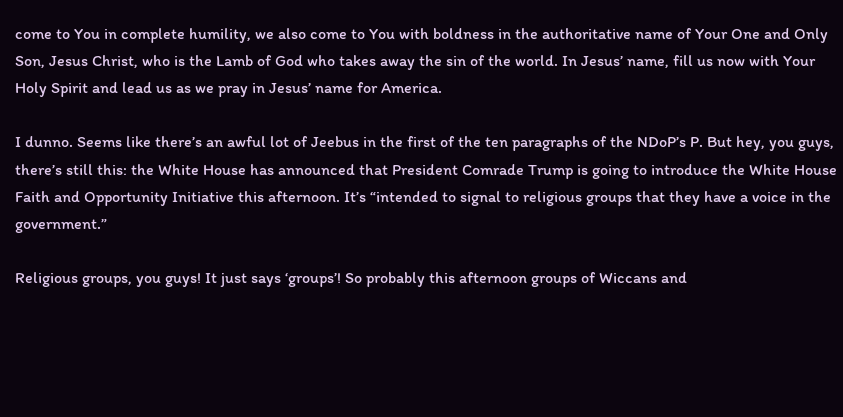come to You in complete humility, we also come to You with boldness in the authoritative name of Your One and Only Son, Jesus Christ, who is the Lamb of God who takes away the sin of the world. In Jesus’ name, fill us now with Your Holy Spirit and lead us as we pray in Jesus’ name for America.

I dunno. Seems like there’s an awful lot of Jeebus in the first of the ten paragraphs of the NDoP’s P. But hey, you guys, there’s still this: the White House has announced that President Comrade Trump is going to introduce the White House Faith and Opportunity Initiative this afternoon. It’s “intended to signal to religious groups that they have a voice in the government.”

Religious groups, you guys! It just says ‘groups’! So probably this afternoon groups of Wiccans and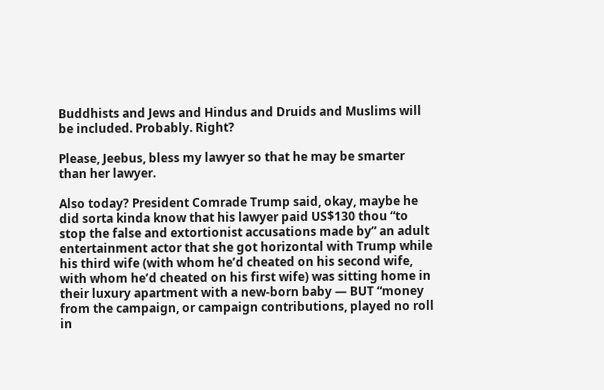Buddhists and Jews and Hindus and Druids and Muslims will be included. Probably. Right?

Please, Jeebus, bless my lawyer so that he may be smarter than her lawyer.

Also today? President Comrade Trump said, okay, maybe he did sorta kinda know that his lawyer paid US$130 thou “to stop the false and extortionist accusations made by” an adult entertainment actor that she got horizontal with Trump while his third wife (with whom he’d cheated on his second wife, with whom he’d cheated on his first wife) was sitting home in their luxury apartment with a new-born baby — BUT “money from the campaign, or campaign contributions, played no roll in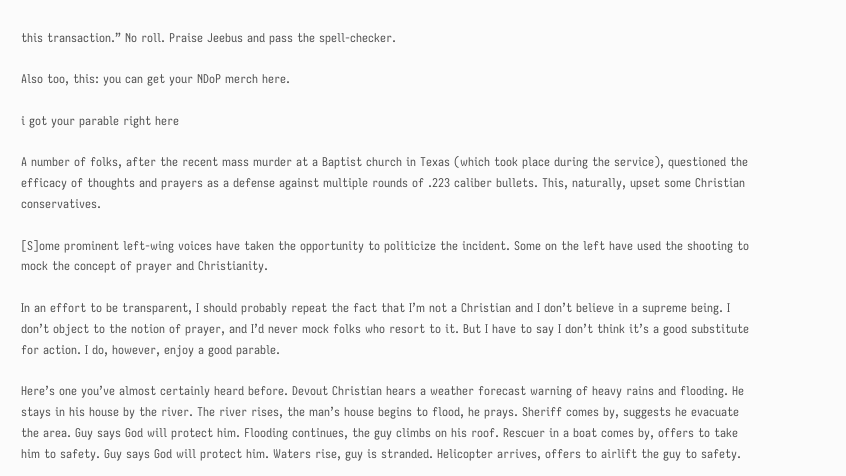this transaction.” No roll. Praise Jeebus and pass the spell-checker.

Also too, this: you can get your NDoP merch here.

i got your parable right here

A number of folks, after the recent mass murder at a Baptist church in Texas (which took place during the service), questioned the efficacy of thoughts and prayers as a defense against multiple rounds of .223 caliber bullets. This, naturally, upset some Christian conservatives.

[S]ome prominent left-wing voices have taken the opportunity to politicize the incident. Some on the left have used the shooting to mock the concept of prayer and Christianity.

In an effort to be transparent, I should probably repeat the fact that I’m not a Christian and I don’t believe in a supreme being. I don’t object to the notion of prayer, and I’d never mock folks who resort to it. But I have to say I don’t think it’s a good substitute for action. I do, however, enjoy a good parable.

Here’s one you’ve almost certainly heard before. Devout Christian hears a weather forecast warning of heavy rains and flooding. He stays in his house by the river. The river rises, the man’s house begins to flood, he prays. Sheriff comes by, suggests he evacuate the area. Guy says God will protect him. Flooding continues, the guy climbs on his roof. Rescuer in a boat comes by, offers to take him to safety. Guy says God will protect him. Waters rise, guy is stranded. Helicopter arrives, offers to airlift the guy to safety.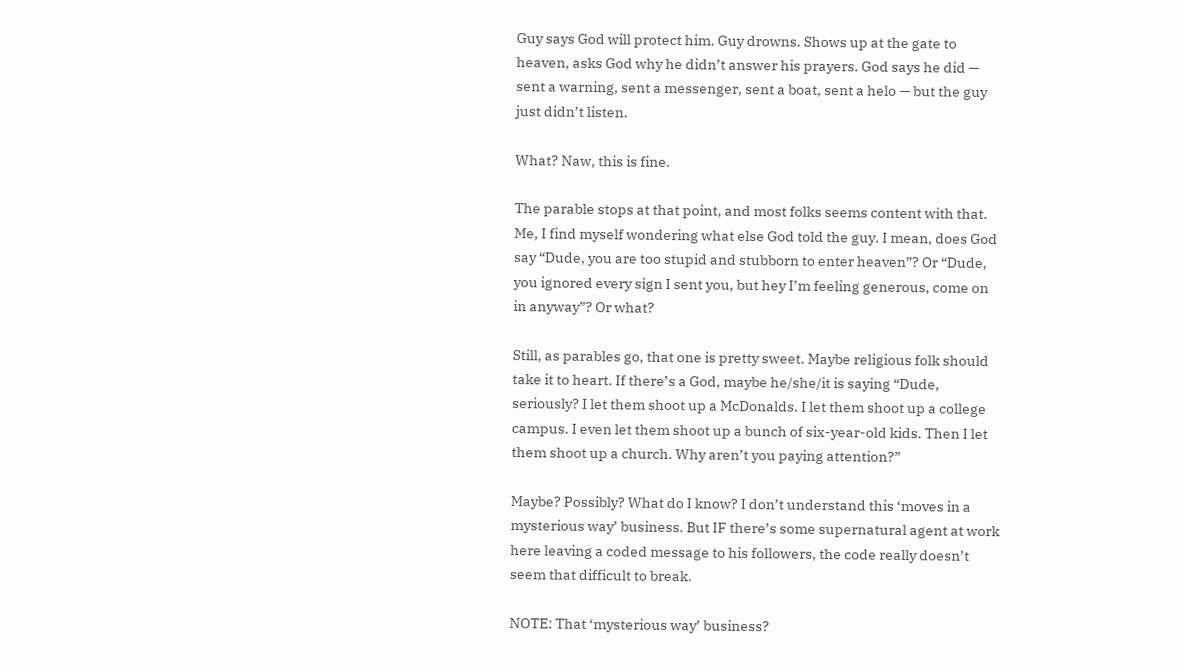Guy says God will protect him. Guy drowns. Shows up at the gate to heaven, asks God why he didn’t answer his prayers. God says he did — sent a warning, sent a messenger, sent a boat, sent a helo — but the guy just didn’t listen.

What? Naw, this is fine.

The parable stops at that point, and most folks seems content with that. Me, I find myself wondering what else God told the guy. I mean, does God say “Dude, you are too stupid and stubborn to enter heaven”? Or “Dude, you ignored every sign I sent you, but hey I’m feeling generous, come on in anyway”? Or what?

Still, as parables go, that one is pretty sweet. Maybe religious folk should take it to heart. If there’s a God, maybe he/she/it is saying “Dude, seriously? I let them shoot up a McDonalds. I let them shoot up a college campus. I even let them shoot up a bunch of six-year-old kids. Then I let them shoot up a church. Why aren’t you paying attention?”

Maybe? Possibly? What do I know? I don’t understand this ‘moves in a mysterious way’ business. But IF there’s some supernatural agent at work here leaving a coded message to his followers, the code really doesn’t seem that difficult to break.

NOTE: That ‘mysterious way’ business?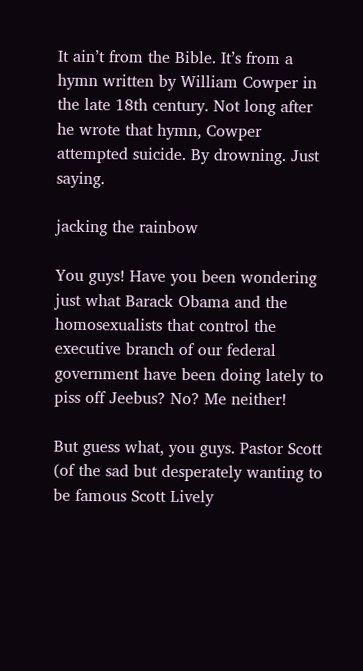It ain’t from the Bible. It’s from a hymn written by William Cowper in the late 18th century. Not long after he wrote that hymn, Cowper attempted suicide. By drowning. Just saying.

jacking the rainbow

You guys! Have you been wondering just what Barack Obama and the homosexualists that control the executive branch of our federal government have been doing lately to piss off Jeebus? No? Me neither!

But guess what, you guys. Pastor Scott (of the sad but desperately wanting to be famous Scott Lively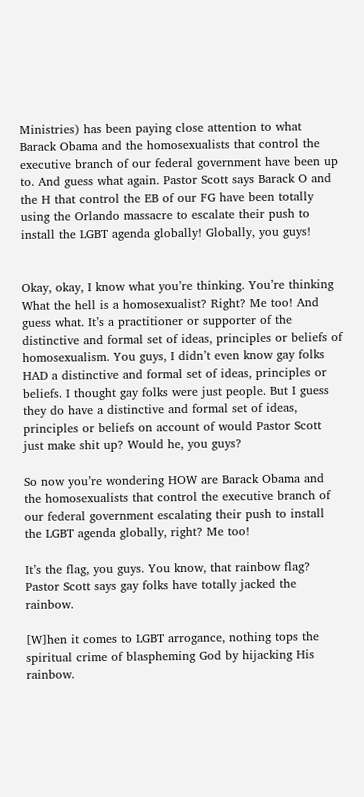Ministries) has been paying close attention to what Barack Obama and the homosexualists that control the executive branch of our federal government have been up to. And guess what again. Pastor Scott says Barack O and the H that control the EB of our FG have been totally using the Orlando massacre to escalate their push to install the LGBT agenda globally! Globally, you guys!


Okay, okay, I know what you’re thinking. You’re thinking What the hell is a homosexualist? Right? Me too! And guess what. It’s a practitioner or supporter of the distinctive and formal set of ideas, principles or beliefs of homosexualism. You guys, I didn’t even know gay folks HAD a distinctive and formal set of ideas, principles or beliefs. I thought gay folks were just people. But I guess they do have a distinctive and formal set of ideas, principles or beliefs on account of would Pastor Scott just make shit up? Would he, you guys?

So now you’re wondering HOW are Barack Obama and the homosexualists that control the executive branch of our federal government escalating their push to install the LGBT agenda globally, right? Me too!

It’s the flag, you guys. You know, that rainbow flag? Pastor Scott says gay folks have totally jacked the rainbow.

[W]hen it comes to LGBT arrogance, nothing tops the spiritual crime of blaspheming God by hijacking His rainbow.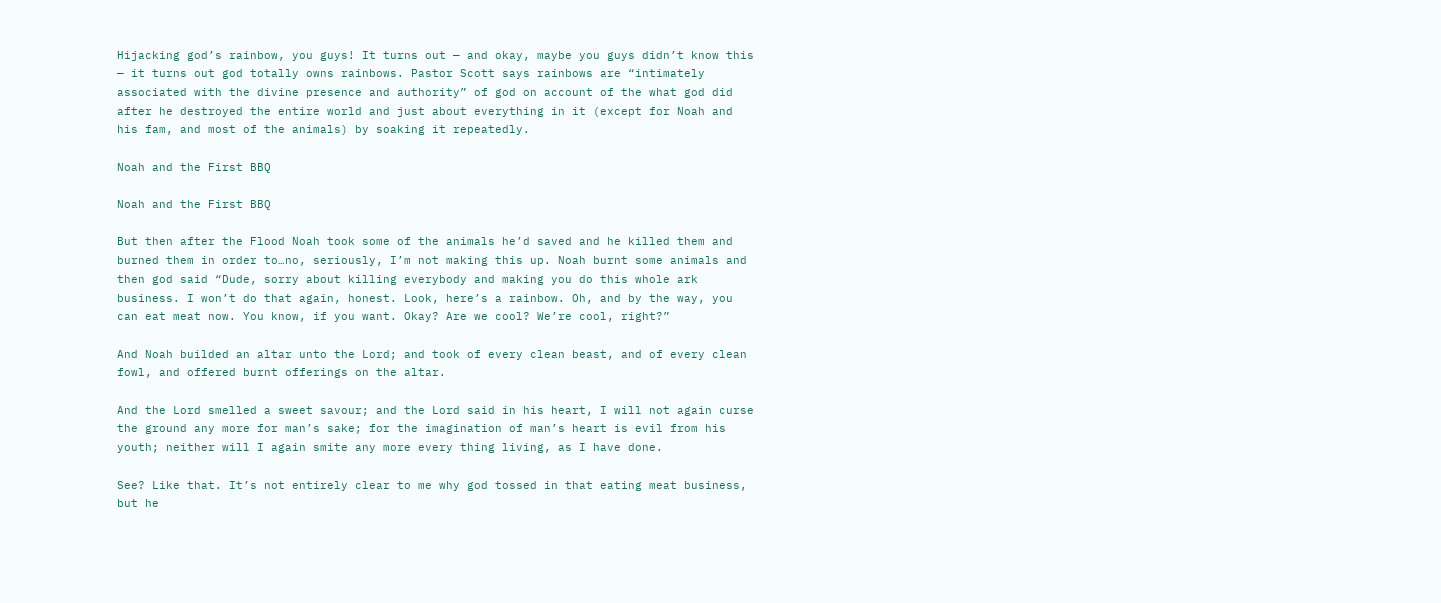Hijacking god’s rainbow, you guys! It turns out — and okay, maybe you guys didn’t know this — it turns out god totally owns rainbows. Pastor Scott says rainbows are “intimately associated with the divine presence and authority” of god on account of the what god did after he destroyed the entire world and just about everything in it (except for Noah and his fam, and most of the animals) by soaking it repeatedly.

Noah and the First BBQ

Noah and the First BBQ

But then after the Flood Noah took some of the animals he’d saved and he killed them and burned them in order to…no, seriously, I’m not making this up. Noah burnt some animals and then god said “Dude, sorry about killing everybody and making you do this whole ark business. I won’t do that again, honest. Look, here’s a rainbow. Oh, and by the way, you can eat meat now. You know, if you want. Okay? Are we cool? We’re cool, right?”

And Noah builded an altar unto the Lord; and took of every clean beast, and of every clean fowl, and offered burnt offerings on the altar.

And the Lord smelled a sweet savour; and the Lord said in his heart, I will not again curse the ground any more for man’s sake; for the imagination of man’s heart is evil from his youth; neither will I again smite any more every thing living, as I have done.

See? Like that. It’s not entirely clear to me why god tossed in that eating meat business, but he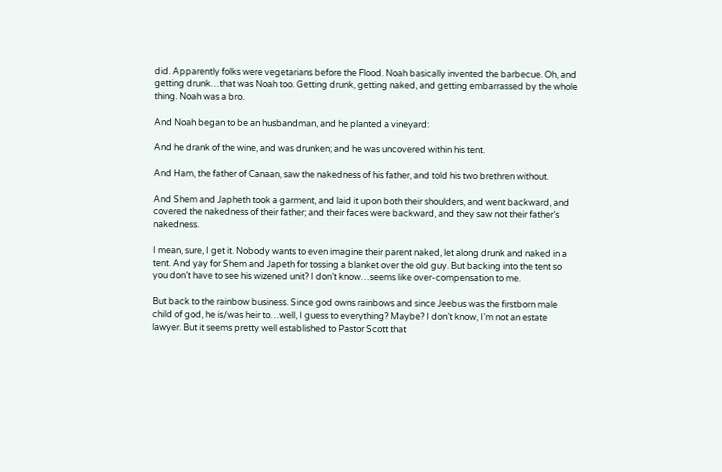did. Apparently folks were vegetarians before the Flood. Noah basically invented the barbecue. Oh, and getting drunk…that was Noah too. Getting drunk, getting naked, and getting embarrassed by the whole thing. Noah was a bro.

And Noah began to be an husbandman, and he planted a vineyard:

And he drank of the wine, and was drunken; and he was uncovered within his tent.

And Ham, the father of Canaan, saw the nakedness of his father, and told his two brethren without.

And Shem and Japheth took a garment, and laid it upon both their shoulders, and went backward, and covered the nakedness of their father; and their faces were backward, and they saw not their father’s nakedness.

I mean, sure, I get it. Nobody wants to even imagine their parent naked, let along drunk and naked in a tent. And yay for Shem and Japeth for tossing a blanket over the old guy. But backing into the tent so you don’t have to see his wizened unit? I don’t know…seems like over-compensation to me.

But back to the rainbow business. Since god owns rainbows and since Jeebus was the firstborn male child of god, he is/was heir to…well, I guess to everything? Maybe? I don’t know, I’m not an estate lawyer. But it seems pretty well established to Pastor Scott that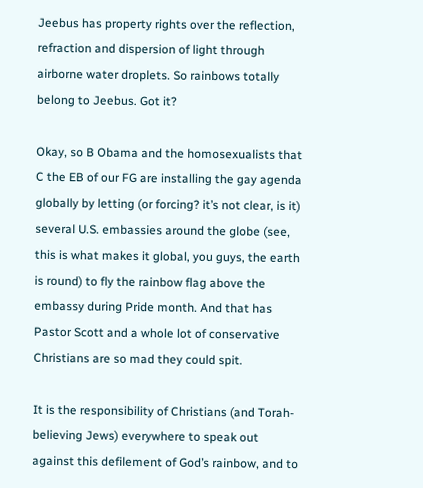Jeebus has property rights over the reflection, refraction and dispersion of light through airborne water droplets. So rainbows totally belong to Jeebus. Got it?

Okay, so B Obama and the homosexualists that C the EB of our FG are installing the gay agenda globally by letting (or forcing? it’s not clear, is it) several U.S. embassies around the globe (see, this is what makes it global, you guys, the earth is round) to fly the rainbow flag above the embassy during Pride month. And that has Pastor Scott and a whole lot of conservative Christians are so mad they could spit.

It is the responsibility of Christians (and Torah-believing Jews) everywhere to speak out against this defilement of God’s rainbow, and to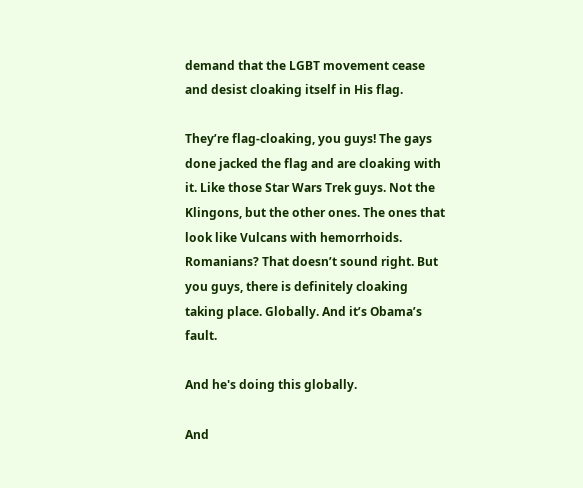demand that the LGBT movement cease and desist cloaking itself in His flag.

They’re flag-cloaking, you guys! The gays done jacked the flag and are cloaking with it. Like those Star Wars Trek guys. Not the Klingons, but the other ones. The ones that look like Vulcans with hemorrhoids. Romanians? That doesn’t sound right. But you guys, there is definitely cloaking taking place. Globally. And it’s Obama’s fault.

And he's doing this globally.

And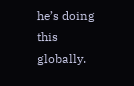he’s doing this globally.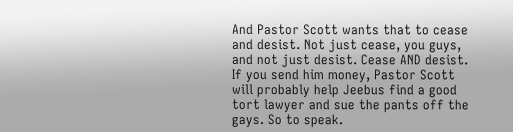And Pastor Scott wants that to cease and desist. Not just cease, you guys, and not just desist. Cease AND desist. If you send him money, Pastor Scott will probably help Jeebus find a good tort lawyer and sue the pants off the gays. So to speak.